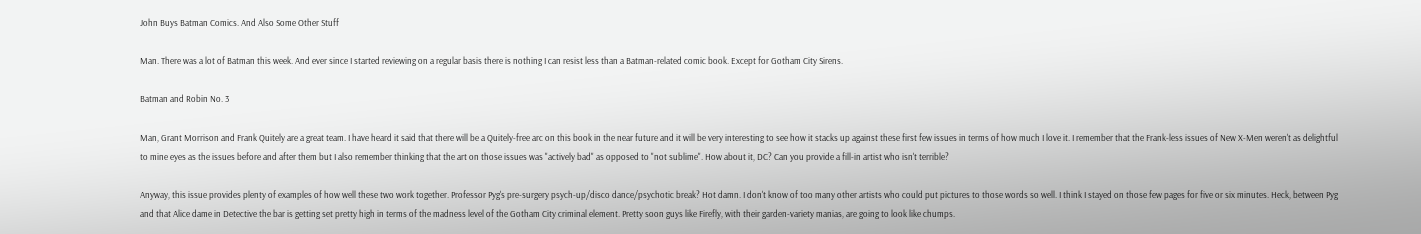John Buys Batman Comics. And Also Some Other Stuff

Man. There was a lot of Batman this week. And ever since I started reviewing on a regular basis there is nothing I can resist less than a Batman-related comic book. Except for Gotham City Sirens.

Batman and Robin No. 3

Man, Grant Morrison and Frank Quitely are a great team. I have heard it said that there will be a Quitely-free arc on this book in the near future and it will be very interesting to see how it stacks up against these first few issues in terms of how much I love it. I remember that the Frank-less issues of New X-Men weren't as delightful to mine eyes as the issues before and after them but I also remember thinking that the art on those issues was "actively bad" as opposed to "not sublime". How about it, DC? Can you provide a fill-in artist who isn't terrible?

Anyway, this issue provides plenty of examples of how well these two work together. Professor Pyg's pre-surgery psych-up/disco dance/psychotic break? Hot damn. I don't know of too many other artists who could put pictures to those words so well. I think I stayed on those few pages for five or six minutes. Heck, between Pyg and that Alice dame in Detective the bar is getting set pretty high in terms of the madness level of the Gotham City criminal element. Pretty soon guys like Firefly, with their garden-variety manias, are going to look like chumps.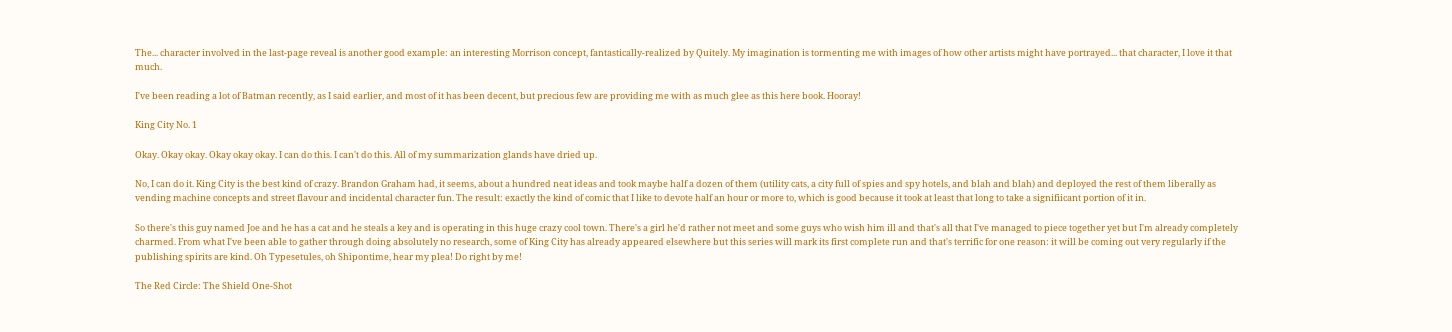The... character involved in the last-page reveal is another good example: an interesting Morrison concept, fantastically-realized by Quitely. My imagination is tormenting me with images of how other artists might have portrayed... that character, I love it that much.

I've been reading a lot of Batman recently, as I said earlier, and most of it has been decent, but precious few are providing me with as much glee as this here book. Hooray!

King City No. 1

Okay. Okay okay. Okay okay okay. I can do this. I can't do this. All of my summarization glands have dried up.

No, I can do it. King City is the best kind of crazy. Brandon Graham had, it seems, about a hundred neat ideas and took maybe half a dozen of them (utility cats, a city full of spies and spy hotels, and blah and blah) and deployed the rest of them liberally as vending machine concepts and street flavour and incidental character fun. The result: exactly the kind of comic that I like to devote half an hour or more to, which is good because it took at least that long to take a signifiicant portion of it in.

So there's this guy named Joe and he has a cat and he steals a key and is operating in this huge crazy cool town. There's a girl he'd rather not meet and some guys who wish him ill and that's all that I've managed to piece together yet but I'm already completely charmed. From what I've been able to gather through doing absolutely no research, some of King City has already appeared elsewhere but this series will mark its first complete run and that's terrific for one reason: it will be coming out very regularly if the publishing spirits are kind. Oh Typesetules, oh Shipontime, hear my plea! Do right by me!

The Red Circle: The Shield One-Shot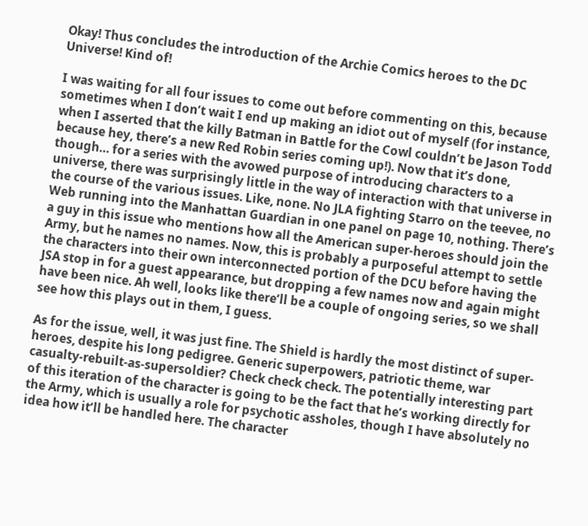Okay! Thus concludes the introduction of the Archie Comics heroes to the DC Universe! Kind of!

I was waiting for all four issues to come out before commenting on this, because sometimes when I don’t wait I end up making an idiot out of myself (for instance, when I asserted that the killy Batman in Battle for the Cowl couldn’t be Jason Todd because hey, there’s a new Red Robin series coming up!). Now that it’s done, though… for a series with the avowed purpose of introducing characters to a universe, there was surprisingly little in the way of interaction with that universe in the course of the various issues. Like, none. No JLA fighting Starro on the teevee, no Web running into the Manhattan Guardian in one panel on page 10, nothing. There’s a guy in this issue who mentions how all the American super-heroes should join the Army, but he names no names. Now, this is probably a purposeful attempt to settle the characters into their own interconnected portion of the DCU before having the JSA stop in for a guest appearance, but dropping a few names now and again might have been nice. Ah well, looks like there’ll be a couple of ongoing series, so we shall see how this plays out in them, I guess.

As for the issue, well, it was just fine. The Shield is hardly the most distinct of super-heroes, despite his long pedigree. Generic superpowers, patriotic theme, war casualty-rebuilt-as-supersoldier? Check check check. The potentially interesting part of this iteration of the character is going to be the fact that he’s working directly for the Army, which is usually a role for psychotic assholes, though I have absolutely no idea how it’ll be handled here. The character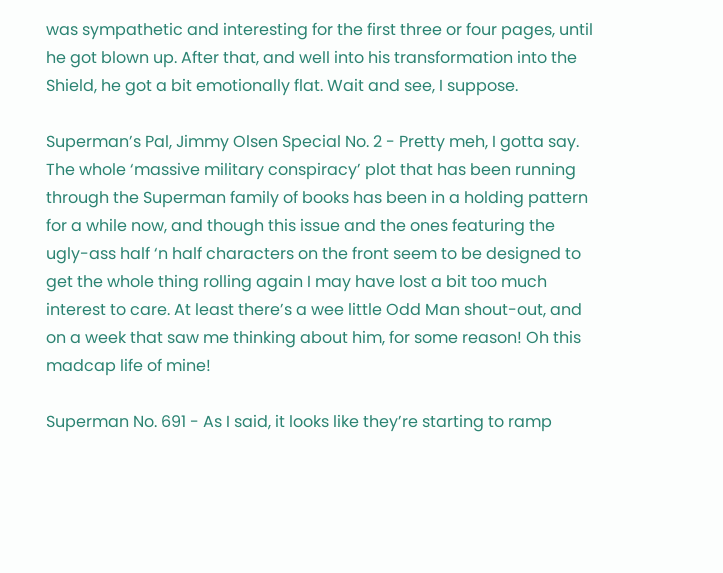was sympathetic and interesting for the first three or four pages, until he got blown up. After that, and well into his transformation into the Shield, he got a bit emotionally flat. Wait and see, I suppose.

Superman’s Pal, Jimmy Olsen Special No. 2 - Pretty meh, I gotta say. The whole ‘massive military conspiracy’ plot that has been running through the Superman family of books has been in a holding pattern for a while now, and though this issue and the ones featuring the ugly-ass half ‘n half characters on the front seem to be designed to get the whole thing rolling again I may have lost a bit too much interest to care. At least there’s a wee little Odd Man shout-out, and on a week that saw me thinking about him, for some reason! Oh this madcap life of mine!

Superman No. 691 - As I said, it looks like they’re starting to ramp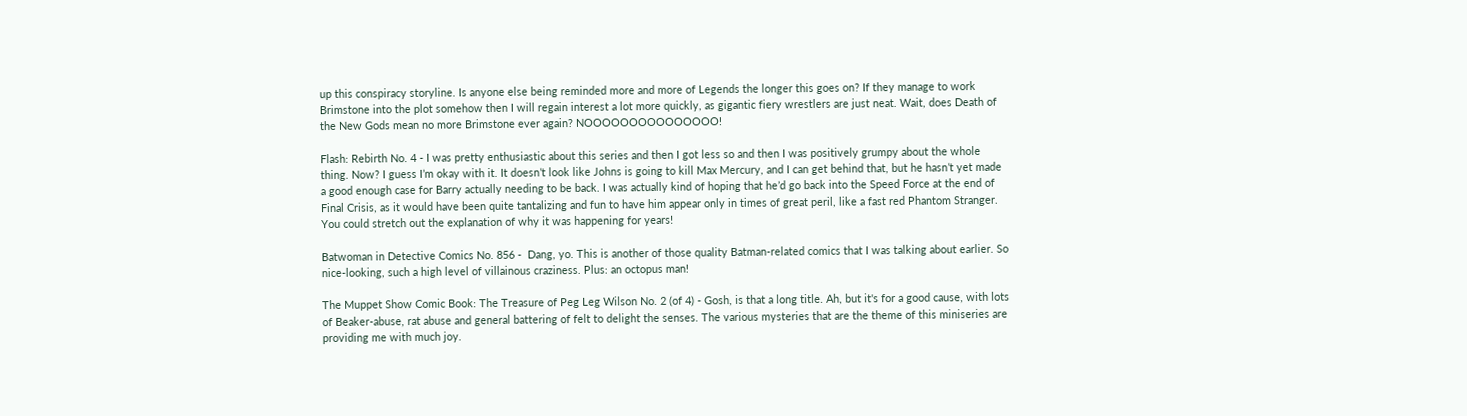up this conspiracy storyline. Is anyone else being reminded more and more of Legends the longer this goes on? If they manage to work Brimstone into the plot somehow then I will regain interest a lot more quickly, as gigantic fiery wrestlers are just neat. Wait, does Death of the New Gods mean no more Brimstone ever again? NOOOOOOOOOOOOOOO!

Flash: Rebirth No. 4 - I was pretty enthusiastic about this series and then I got less so and then I was positively grumpy about the whole thing. Now? I guess I’m okay with it. It doesn’t look like Johns is going to kill Max Mercury, and I can get behind that, but he hasn’t yet made a good enough case for Barry actually needing to be back. I was actually kind of hoping that he’d go back into the Speed Force at the end of Final Crisis, as it would have been quite tantalizing and fun to have him appear only in times of great peril, like a fast red Phantom Stranger. You could stretch out the explanation of why it was happening for years!

Batwoman in Detective Comics No. 856 -  Dang, yo. This is another of those quality Batman-related comics that I was talking about earlier. So nice-looking, such a high level of villainous craziness. Plus: an octopus man!

The Muppet Show Comic Book: The Treasure of Peg Leg Wilson No. 2 (of 4) - Gosh, is that a long title. Ah, but it's for a good cause, with lots of Beaker-abuse, rat abuse and general battering of felt to delight the senses. The various mysteries that are the theme of this miniseries are providing me with much joy.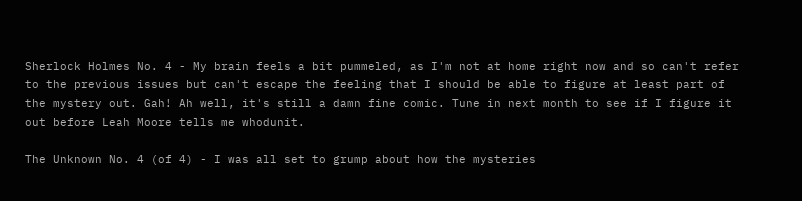Sherlock Holmes No. 4 - My brain feels a bit pummeled, as I'm not at home right now and so can't refer to the previous issues but can't escape the feeling that I should be able to figure at least part of the mystery out. Gah! Ah well, it's still a damn fine comic. Tune in next month to see if I figure it out before Leah Moore tells me whodunit.

The Unknown No. 4 (of 4) - I was all set to grump about how the mysteries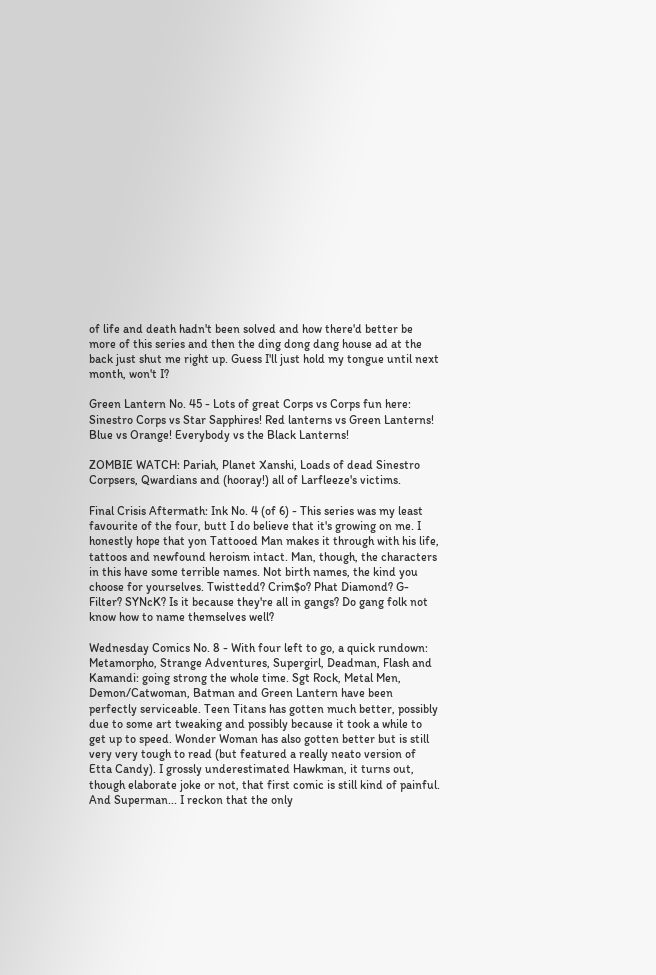of life and death hadn't been solved and how there'd better be more of this series and then the ding dong dang house ad at the back just shut me right up. Guess I'll just hold my tongue until next month, won't I?

Green Lantern No. 45 - Lots of great Corps vs Corps fun here: Sinestro Corps vs Star Sapphires! Red lanterns vs Green Lanterns! Blue vs Orange! Everybody vs the Black Lanterns!

ZOMBIE WATCH: Pariah, Planet Xanshi, Loads of dead Sinestro Corpsers, Qwardians and (hooray!) all of Larfleeze's victims.

Final Crisis Aftermath: Ink No. 4 (of 6) - This series was my least favourite of the four, butt I do believe that it's growing on me. I honestly hope that yon Tattooed Man makes it through with his life, tattoos and newfound heroism intact. Man, though, the characters in this have some terrible names. Not birth names, the kind you choose for yourselves. Twisttedd? Crim$o? Phat Diamond? G-Filter? SYNcK? Is it because they're all in gangs? Do gang folk not know how to name themselves well?

Wednesday Comics No. 8 - With four left to go, a quick rundown: Metamorpho, Strange Adventures, Supergirl, Deadman, Flash and Kamandi: going strong the whole time. Sgt Rock, Metal Men, Demon/Catwoman, Batman and Green Lantern have been perfectly serviceable. Teen Titans has gotten much better, possibly due to some art tweaking and possibly because it took a while to get up to speed. Wonder Woman has also gotten better but is still very very tough to read (but featured a really neato version of Etta Candy). I grossly underestimated Hawkman, it turns out, though elaborate joke or not, that first comic is still kind of painful. And Superman... I reckon that the only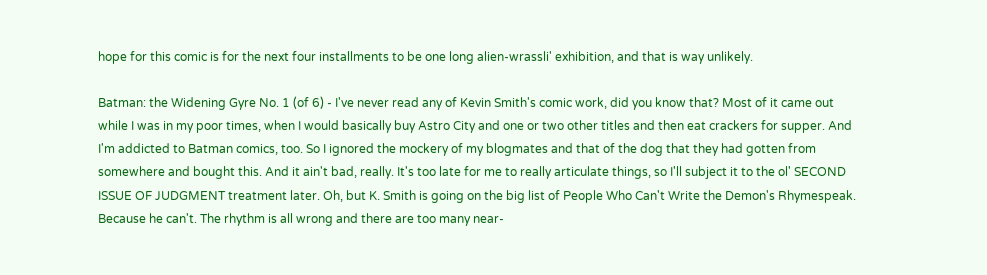hope for this comic is for the next four installments to be one long alien-wrassli' exhibition, and that is way unlikely.

Batman: the Widening Gyre No. 1 (of 6) - I've never read any of Kevin Smith's comic work, did you know that? Most of it came out while I was in my poor times, when I would basically buy Astro City and one or two other titles and then eat crackers for supper. And I'm addicted to Batman comics, too. So I ignored the mockery of my blogmates and that of the dog that they had gotten from somewhere and bought this. And it ain't bad, really. It's too late for me to really articulate things, so I'll subject it to the ol' SECOND ISSUE OF JUDGMENT treatment later. Oh, but K. Smith is going on the big list of People Who Can't Write the Demon's Rhymespeak. Because he can't. The rhythm is all wrong and there are too many near-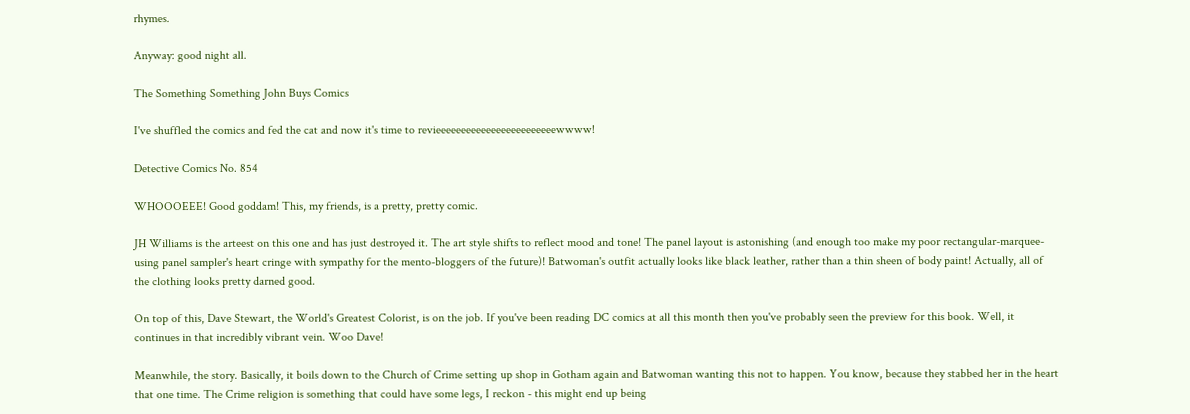rhymes.

Anyway: good night all.

The Something Something John Buys Comics

I've shuffled the comics and fed the cat and now it's time to revieeeeeeeeeeeeeeeeeeeeeeeewwww!

Detective Comics No. 854

WHOOOEEE! Good goddam! This, my friends, is a pretty, pretty comic.

JH Williams is the arteest on this one and has just destroyed it. The art style shifts to reflect mood and tone! The panel layout is astonishing (and enough too make my poor rectangular-marquee-using panel sampler's heart cringe with sympathy for the mento-bloggers of the future)! Batwoman's outfit actually looks like black leather, rather than a thin sheen of body paint! Actually, all of the clothing looks pretty darned good.

On top of this, Dave Stewart, the World's Greatest Colorist, is on the job. If you've been reading DC comics at all this month then you've probably seen the preview for this book. Well, it continues in that incredibly vibrant vein. Woo Dave!

Meanwhile, the story. Basically, it boils down to the Church of Crime setting up shop in Gotham again and Batwoman wanting this not to happen. You know, because they stabbed her in the heart that one time. The Crime religion is something that could have some legs, I reckon - this might end up being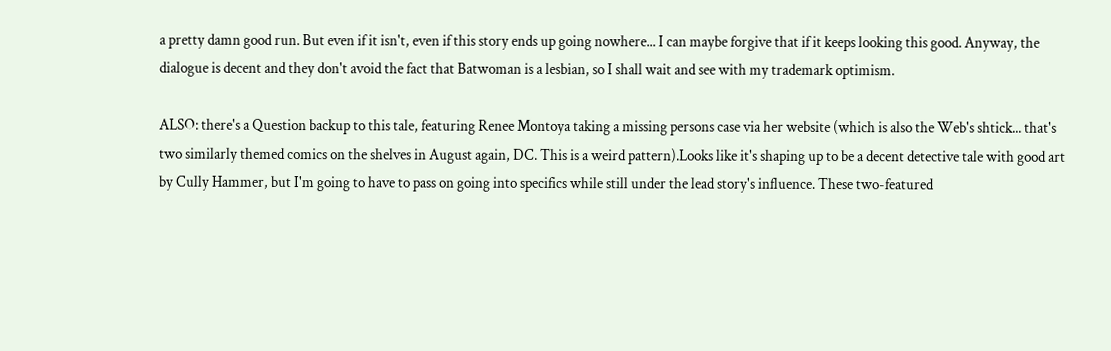a pretty damn good run. But even if it isn't, even if this story ends up going nowhere... I can maybe forgive that if it keeps looking this good. Anyway, the dialogue is decent and they don't avoid the fact that Batwoman is a lesbian, so I shall wait and see with my trademark optimism.

ALSO: there's a Question backup to this tale, featuring Renee Montoya taking a missing persons case via her website (which is also the Web's shtick... that's two similarly themed comics on the shelves in August again, DC. This is a weird pattern).Looks like it's shaping up to be a decent detective tale with good art by Cully Hammer, but I'm going to have to pass on going into specifics while still under the lead story's influence. These two-featured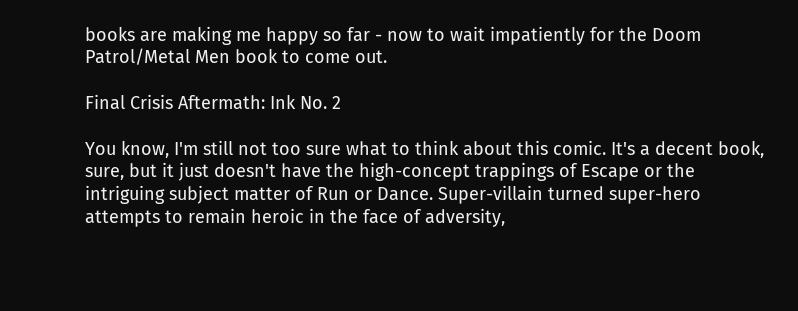books are making me happy so far - now to wait impatiently for the Doom Patrol/Metal Men book to come out.

Final Crisis Aftermath: Ink No. 2

You know, I'm still not too sure what to think about this comic. It's a decent book, sure, but it just doesn't have the high-concept trappings of Escape or the intriguing subject matter of Run or Dance. Super-villain turned super-hero attempts to remain heroic in the face of adversity,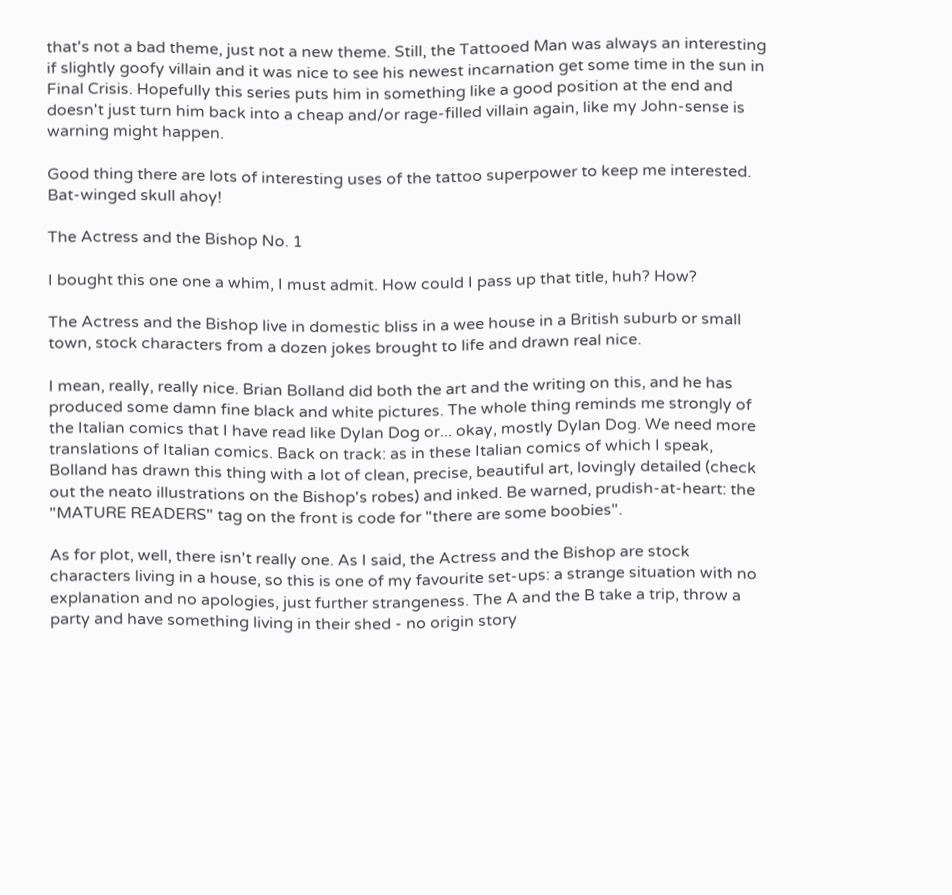that's not a bad theme, just not a new theme. Still, the Tattooed Man was always an interesting if slightly goofy villain and it was nice to see his newest incarnation get some time in the sun in Final Crisis. Hopefully this series puts him in something like a good position at the end and doesn't just turn him back into a cheap and/or rage-filled villain again, like my John-sense is warning might happen.

Good thing there are lots of interesting uses of the tattoo superpower to keep me interested. Bat-winged skull ahoy!

The Actress and the Bishop No. 1

I bought this one one a whim, I must admit. How could I pass up that title, huh? How?

The Actress and the Bishop live in domestic bliss in a wee house in a British suburb or small town, stock characters from a dozen jokes brought to life and drawn real nice.

I mean, really, really nice. Brian Bolland did both the art and the writing on this, and he has produced some damn fine black and white pictures. The whole thing reminds me strongly of the Italian comics that I have read like Dylan Dog or... okay, mostly Dylan Dog. We need more translations of Italian comics. Back on track: as in these Italian comics of which I speak, Bolland has drawn this thing with a lot of clean, precise, beautiful art, lovingly detailed (check out the neato illustrations on the Bishop's robes) and inked. Be warned, prudish-at-heart: the "MATURE READERS" tag on the front is code for "there are some boobies".

As for plot, well, there isn't really one. As I said, the Actress and the Bishop are stock characters living in a house, so this is one of my favourite set-ups: a strange situation with no explanation and no apologies, just further strangeness. The A and the B take a trip, throw a party and have something living in their shed - no origin story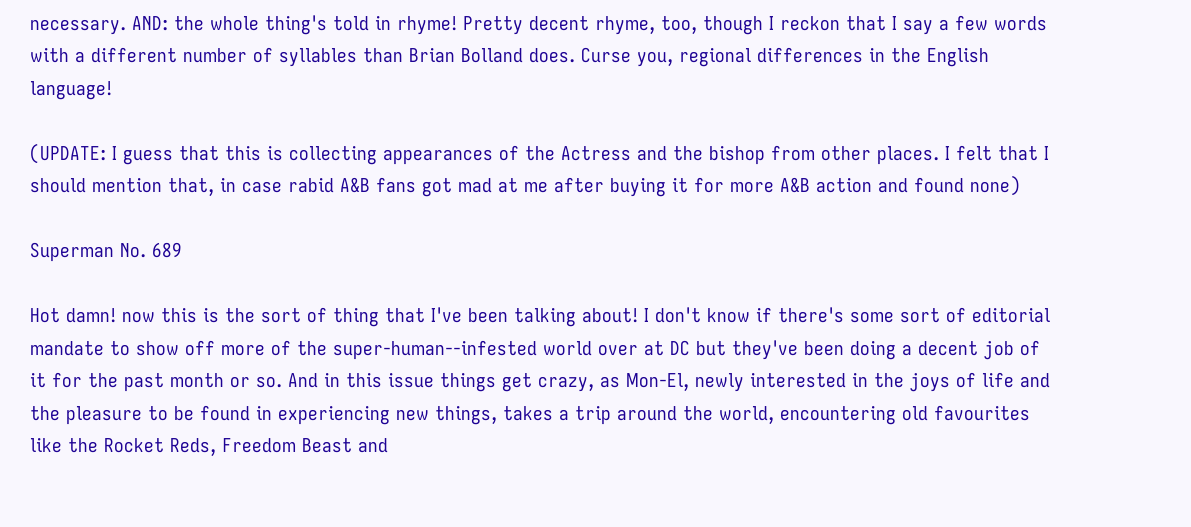necessary. AND: the whole thing's told in rhyme! Pretty decent rhyme, too, though I reckon that I say a few words with a different number of syllables than Brian Bolland does. Curse you, regional differences in the English language!

(UPDATE: I guess that this is collecting appearances of the Actress and the bishop from other places. I felt that I should mention that, in case rabid A&B fans got mad at me after buying it for more A&B action and found none)

Superman No. 689

Hot damn! now this is the sort of thing that I've been talking about! I don't know if there's some sort of editorial mandate to show off more of the super-human--infested world over at DC but they've been doing a decent job of it for the past month or so. And in this issue things get crazy, as Mon-El, newly interested in the joys of life and the pleasure to be found in experiencing new things, takes a trip around the world, encountering old favourites like the Rocket Reds, Freedom Beast and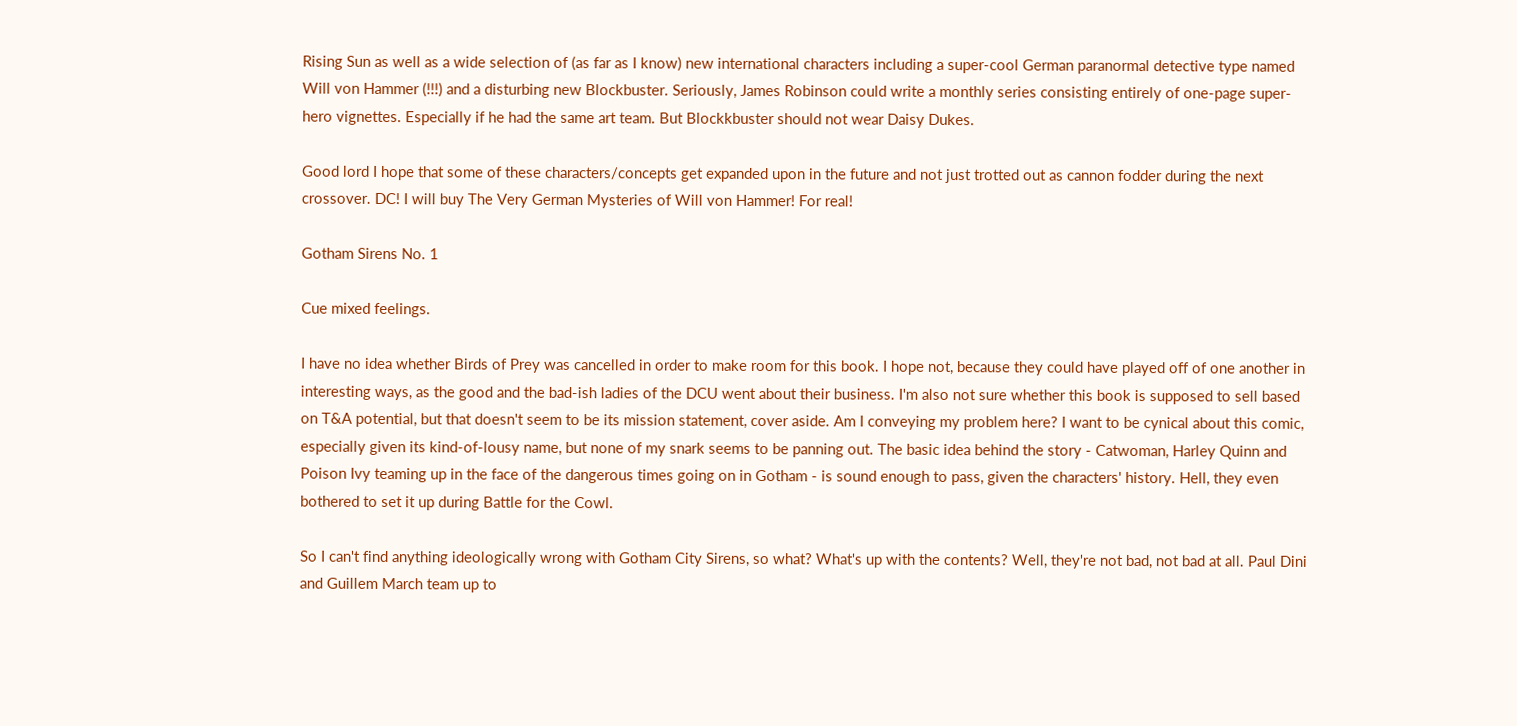Rising Sun as well as a wide selection of (as far as I know) new international characters including a super-cool German paranormal detective type named Will von Hammer (!!!) and a disturbing new Blockbuster. Seriously, James Robinson could write a monthly series consisting entirely of one-page super-hero vignettes. Especially if he had the same art team. But Blockkbuster should not wear Daisy Dukes.

Good lord I hope that some of these characters/concepts get expanded upon in the future and not just trotted out as cannon fodder during the next crossover. DC! I will buy The Very German Mysteries of Will von Hammer! For real!

Gotham Sirens No. 1

Cue mixed feelings.

I have no idea whether Birds of Prey was cancelled in order to make room for this book. I hope not, because they could have played off of one another in interesting ways, as the good and the bad-ish ladies of the DCU went about their business. I'm also not sure whether this book is supposed to sell based on T&A potential, but that doesn't seem to be its mission statement, cover aside. Am I conveying my problem here? I want to be cynical about this comic, especially given its kind-of-lousy name, but none of my snark seems to be panning out. The basic idea behind the story - Catwoman, Harley Quinn and Poison Ivy teaming up in the face of the dangerous times going on in Gotham - is sound enough to pass, given the characters' history. Hell, they even bothered to set it up during Battle for the Cowl.

So I can't find anything ideologically wrong with Gotham City Sirens, so what? What's up with the contents? Well, they're not bad, not bad at all. Paul Dini and Guillem March team up to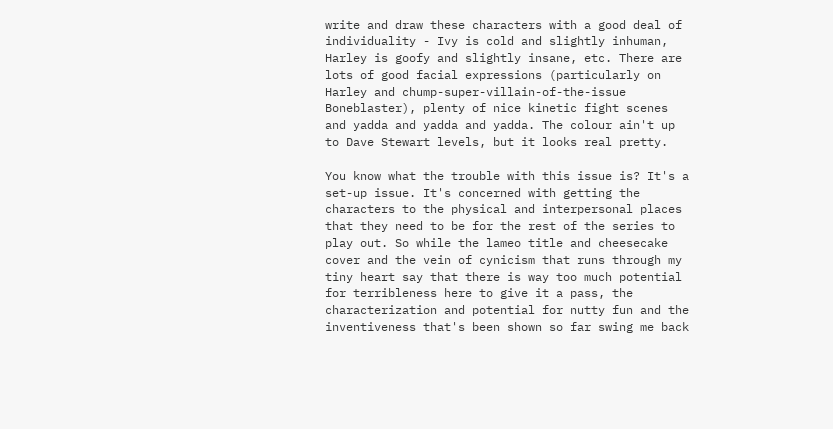write and draw these characters with a good deal of individuality - Ivy is cold and slightly inhuman, Harley is goofy and slightly insane, etc. There are lots of good facial expressions (particularly on Harley and chump-super-villain-of-the-issue Boneblaster), plenty of nice kinetic fight scenes and yadda and yadda and yadda. The colour ain't up to Dave Stewart levels, but it looks real pretty.

You know what the trouble with this issue is? It's a set-up issue. It's concerned with getting the characters to the physical and interpersonal places that they need to be for the rest of the series to play out. So while the lameo title and cheesecake cover and the vein of cynicism that runs through my tiny heart say that there is way too much potential for terribleness here to give it a pass, the characterization and potential for nutty fun and the inventiveness that's been shown so far swing me back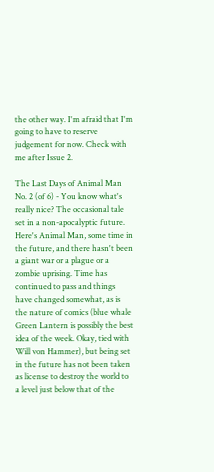the other way. I'm afraid that I'm going to have to reserve judgement for now. Check with me after Issue 2.

The Last Days of Animal Man No. 2 (of 6) - You know what's really nice? The occasional tale set in a non-apocalyptic future. Here's Animal Man, some time in the future, and there hasn't been a giant war or a plague or a zombie uprising. Time has continued to pass and things have changed somewhat, as is the nature of comics (blue whale Green Lantern is possibly the best idea of the week. Okay, tied with Will von Hammer), but being set in the future has not been taken as license to destroy the world to a level just below that of the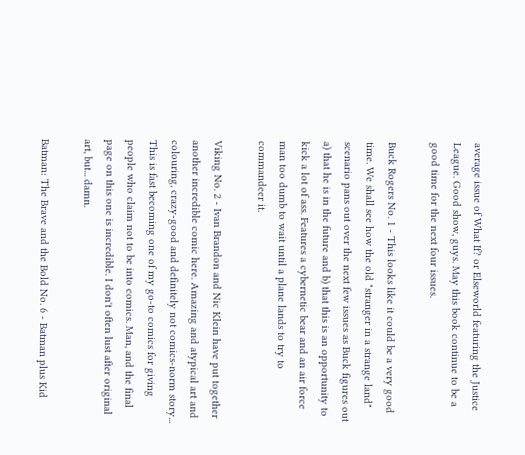average issue of What If? or Elseworld featuring the Justice League. Good show, guys. May this book continue to be a good time for the next four issues.

Buck Rogers No. 1 - This looks like it could be a very good time. We shall see how the old "stranger in a strange land" scenario pans out over the next few issues as Buck figures out a) that he is in the future and b) that this is an opportunity to kick a lot of ass. Features a cybernetic bear and an air force man too dumb to wait until a plane lands to try to commandeer it.

Viking No. 2 - Ivan Brandon and Nic Klein have put together another incredible comic here. Amazing and atypical art and colouring, crazy-good and definitely not comics-norm story... This is fast becoming one of my go-to comics for giving people who claim not to be into comics. Man, and the final page on this one is incredible. I don't often lust after original art, but... damn.

Batman: The Brave and the Bold No. 6 - Batman plus Kid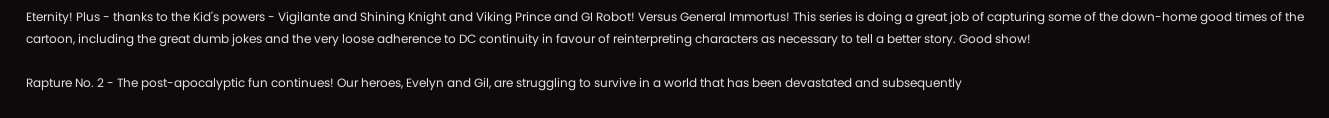Eternity! Plus - thanks to the Kid's powers - Vigilante and Shining Knight and Viking Prince and GI Robot! Versus General Immortus! This series is doing a great job of capturing some of the down-home good times of the cartoon, including the great dumb jokes and the very loose adherence to DC continuity in favour of reinterpreting characters as necessary to tell a better story. Good show!

Rapture No. 2 - The post-apocalyptic fun continues! Our heroes, Evelyn and Gil, are struggling to survive in a world that has been devastated and subsequently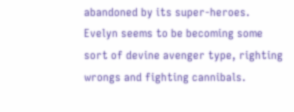abandoned by its super-heroes. Evelyn seems to be becoming some sort of devine avenger type, righting wrongs and fighting cannibals.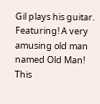Gil plays his guitar. Featuring! A very amusing old man named Old Man! This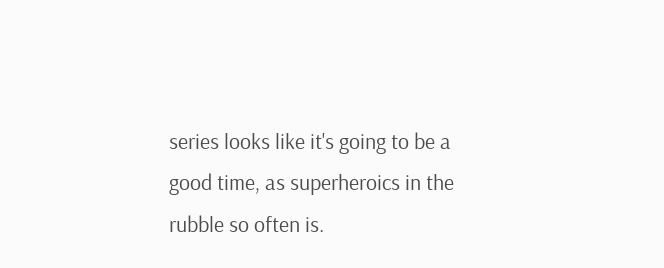series looks like it's going to be a good time, as superheroics in the rubble so often is.